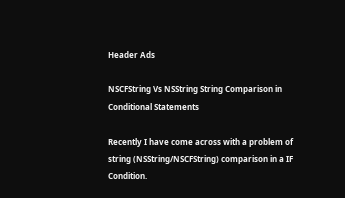Header Ads

NSCFString Vs NSString String Comparison in Conditional Statements

Recently I have come across with a problem of string (NSString/NSCFString) comparison in a IF Condition.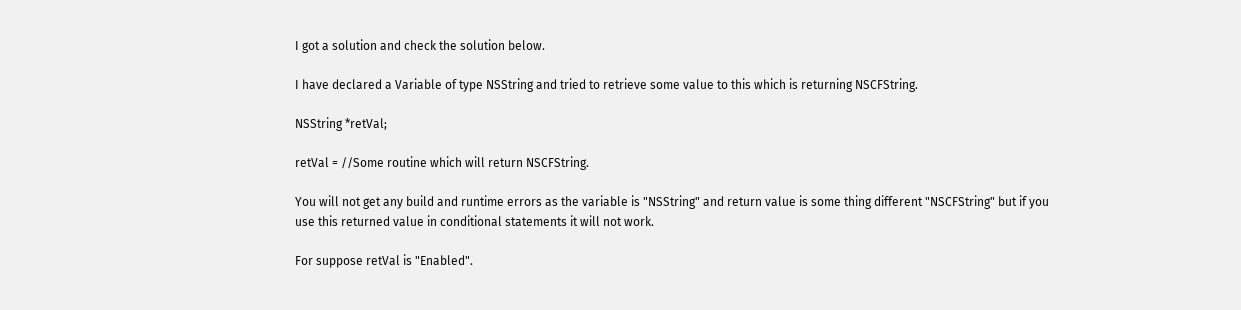I got a solution and check the solution below.

I have declared a Variable of type NSString and tried to retrieve some value to this which is returning NSCFString.

NSString *retVal;

retVal = //Some routine which will return NSCFString.

You will not get any build and runtime errors as the variable is "NSString" and return value is some thing different "NSCFString" but if you use this returned value in conditional statements it will not work.

For suppose retVal is "Enabled".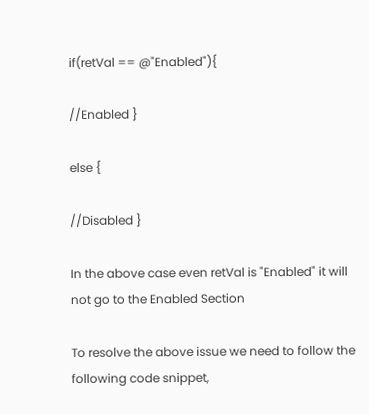if(retVal == @"Enabled"){

//Enabled }

else {

//Disabled }

In the above case even retVal is "Enabled" it will not go to the Enabled Section

To resolve the above issue we need to follow the following code snippet,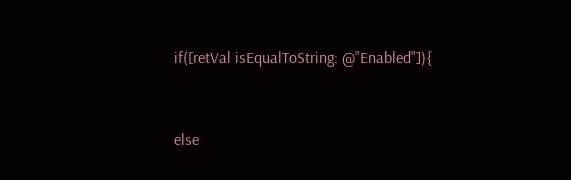if([retVal isEqualToString: @"Enabled"]){


else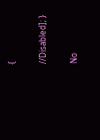{

//Disabled]; }

No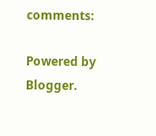comments:

Powered by Blogger.